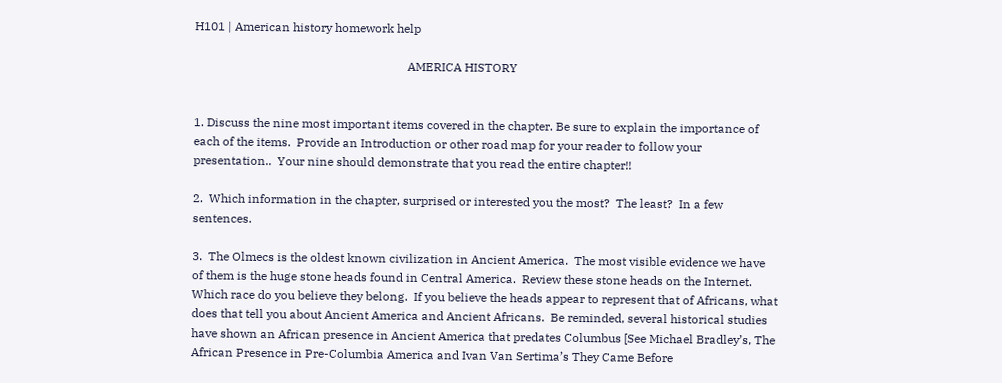H101 | American history homework help

                                                                       AMERICA HISTORY


1. Discuss the nine most important items covered in the chapter. Be sure to explain the importance of each of the items.  Provide an Introduction or other road map for your reader to follow your presentation..  Your nine should demonstrate that you read the entire chapter!!

2.  Which information in the chapter, surprised or interested you the most?  The least?  In a few sentences.

3.  The Olmecs is the oldest known civilization in Ancient America.  The most visible evidence we have of them is the huge stone heads found in Central America.  Review these stone heads on the Internet.  Which race do you believe they belong.  If you believe the heads appear to represent that of Africans, what does that tell you about Ancient America and Ancient Africans.  Be reminded, several historical studies have shown an African presence in Ancient America that predates Columbus [See Michael Bradley’s, The African Presence in Pre-Columbia America and Ivan Van Sertima’s They Came Before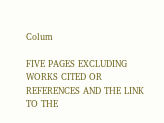Colum

FIVE PAGES EXCLUDING WORKS CITED OR REFERENCES AND THE LINK TO THE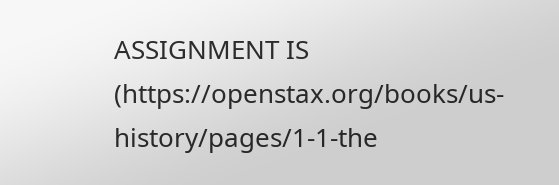ASSIGNMENT IS (https://openstax.org/books/us-history/pages/1-1-the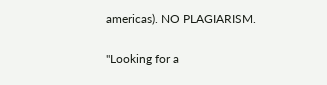americas). NO PLAGIARISM.

"Looking for a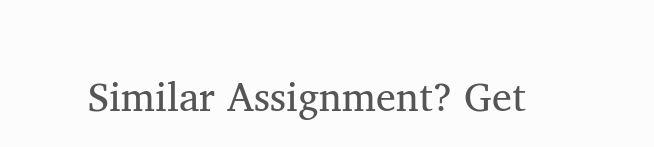Similar Assignment? Get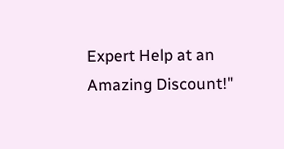Expert Help at an Amazing Discount!"